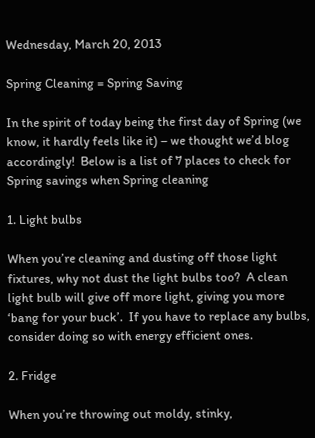Wednesday, March 20, 2013

Spring Cleaning = Spring Saving

In the spirit of today being the first day of Spring (we know, it hardly feels like it) – we thought we’d blog accordingly!  Below is a list of 7 places to check for Spring savings when Spring cleaning

1. Light bulbs

When you’re cleaning and dusting off those light fixtures, why not dust the light bulbs too?  A clean light bulb will give off more light, giving you more ‘bang for your buck’.  If you have to replace any bulbs, consider doing so with energy efficient ones.

2. Fridge

When you’re throwing out moldy, stinky,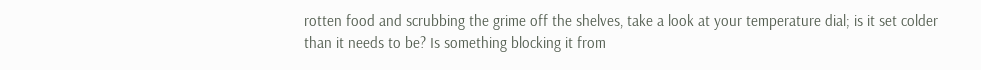rotten food and scrubbing the grime off the shelves, take a look at your temperature dial; is it set colder than it needs to be? Is something blocking it from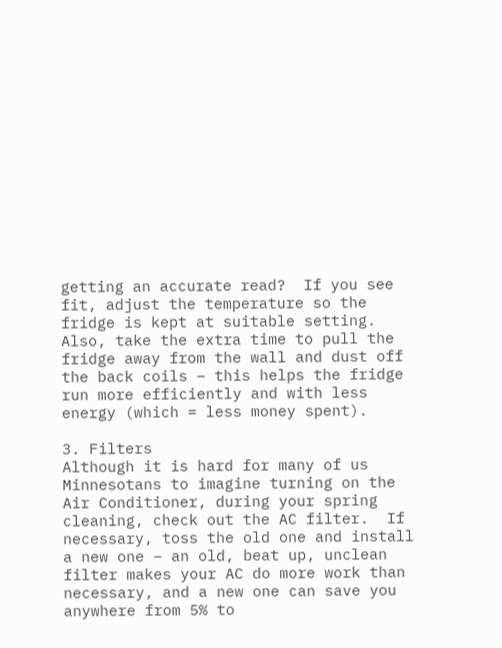getting an accurate read?  If you see fit, adjust the temperature so the fridge is kept at suitable setting.  Also, take the extra time to pull the fridge away from the wall and dust off the back coils – this helps the fridge run more efficiently and with less energy (which = less money spent).

3. Filters
Although it is hard for many of us Minnesotans to imagine turning on the Air Conditioner, during your spring cleaning, check out the AC filter.  If necessary, toss the old one and install a new one – an old, beat up, unclean filter makes your AC do more work than necessary, and a new one can save you anywhere from 5% to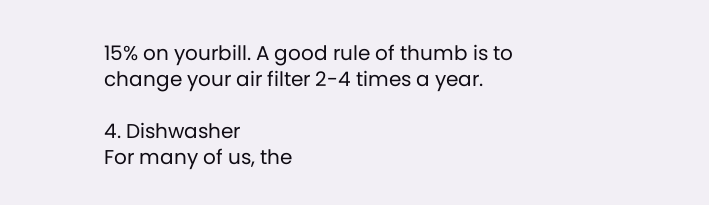15% on yourbill. A good rule of thumb is to change your air filter 2-4 times a year.

4. Dishwasher
For many of us, the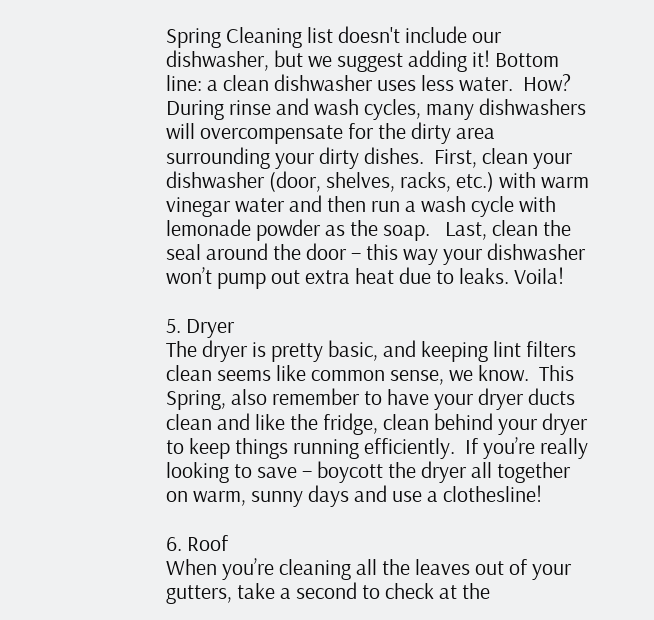Spring Cleaning list doesn't include our dishwasher, but we suggest adding it! Bottom line: a clean dishwasher uses less water.  How? During rinse and wash cycles, many dishwashers will overcompensate for the dirty area surrounding your dirty dishes.  First, clean your dishwasher (door, shelves, racks, etc.) with warm vinegar water and then run a wash cycle with lemonade powder as the soap.   Last, clean the seal around the door – this way your dishwasher won’t pump out extra heat due to leaks. Voila!

5. Dryer
The dryer is pretty basic, and keeping lint filters clean seems like common sense, we know.  This Spring, also remember to have your dryer ducts clean and like the fridge, clean behind your dryer to keep things running efficiently.  If you’re really looking to save – boycott the dryer all together on warm, sunny days and use a clothesline!

6. Roof
When you’re cleaning all the leaves out of your gutters, take a second to check at the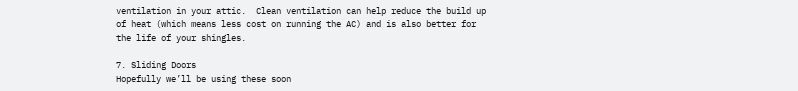ventilation in your attic.  Clean ventilation can help reduce the build up of heat (which means less cost on running the AC) and is also better for the life of your shingles.

7. Sliding Doors
Hopefully we’ll be using these soon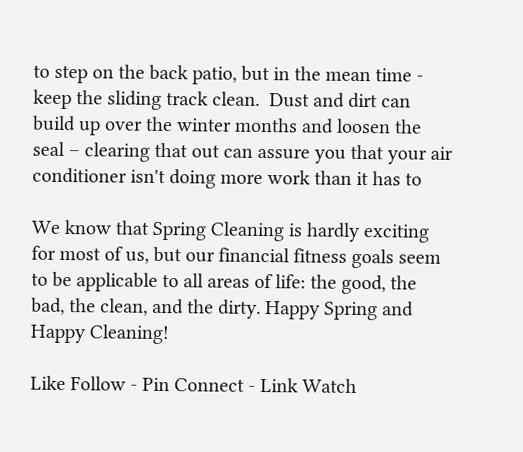to step on the back patio, but in the mean time - keep the sliding track clean.  Dust and dirt can build up over the winter months and loosen the seal – clearing that out can assure you that your air conditioner isn't doing more work than it has to

We know that Spring Cleaning is hardly exciting for most of us, but our financial fitness goals seem to be applicable to all areas of life: the good, the bad, the clean, and the dirty. Happy Spring and Happy Cleaning!

Like Follow - Pin Connect - Link Watch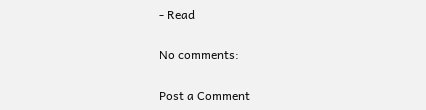- Read

No comments:

Post a Comment